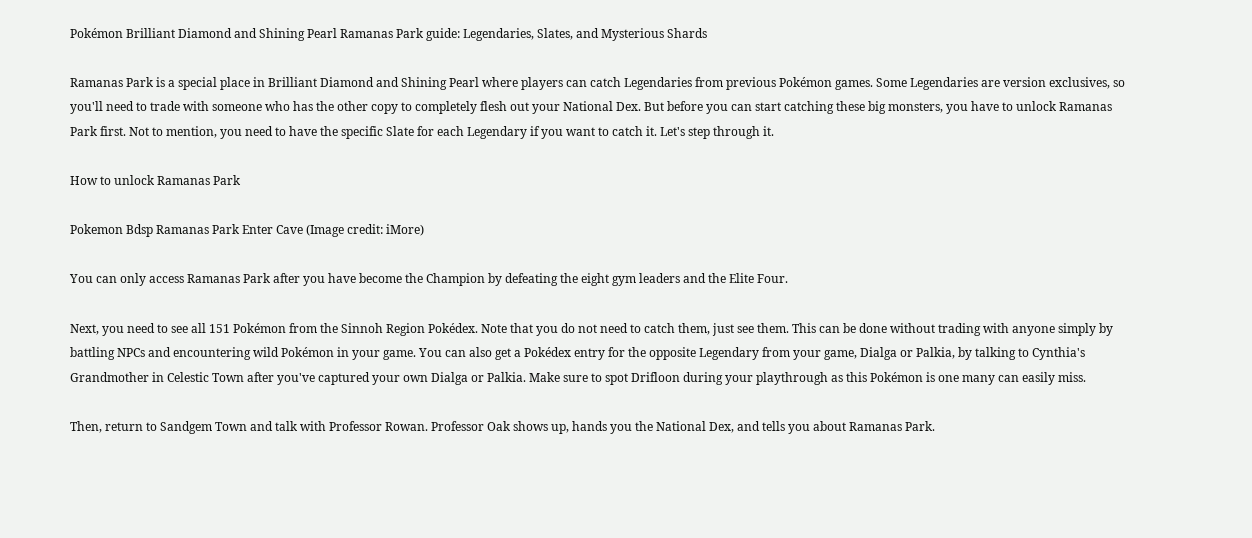Pokémon Brilliant Diamond and Shining Pearl Ramanas Park guide: Legendaries, Slates, and Mysterious Shards

Ramanas Park is a special place in Brilliant Diamond and Shining Pearl where players can catch Legendaries from previous Pokémon games. Some Legendaries are version exclusives, so you'll need to trade with someone who has the other copy to completely flesh out your National Dex. But before you can start catching these big monsters, you have to unlock Ramanas Park first. Not to mention, you need to have the specific Slate for each Legendary if you want to catch it. Let's step through it.

How to unlock Ramanas Park

Pokemon Bdsp Ramanas Park Enter Cave (Image credit: iMore)

You can only access Ramanas Park after you have become the Champion by defeating the eight gym leaders and the Elite Four.

Next, you need to see all 151 Pokémon from the Sinnoh Region Pokédex. Note that you do not need to catch them, just see them. This can be done without trading with anyone simply by battling NPCs and encountering wild Pokémon in your game. You can also get a Pokédex entry for the opposite Legendary from your game, Dialga or Palkia, by talking to Cynthia's Grandmother in Celestic Town after you've captured your own Dialga or Palkia. Make sure to spot Drifloon during your playthrough as this Pokémon is one many can easily miss.

Then, return to Sandgem Town and talk with Professor Rowan. Professor Oak shows up, hands you the National Dex, and tells you about Ramanas Park.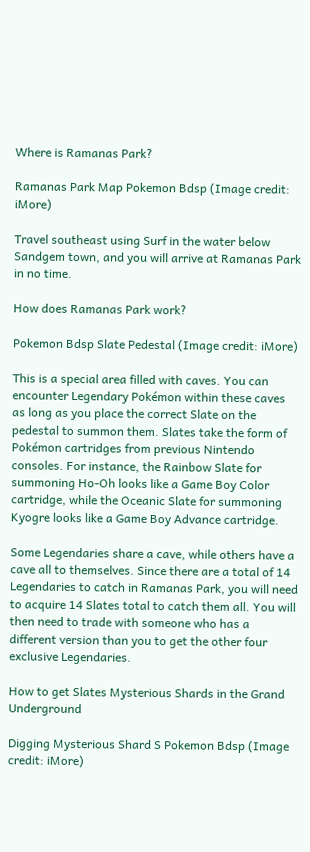Where is Ramanas Park?

Ramanas Park Map Pokemon Bdsp (Image credit: iMore)

Travel southeast using Surf in the water below Sandgem town, and you will arrive at Ramanas Park in no time.

How does Ramanas Park work?

Pokemon Bdsp Slate Pedestal (Image credit: iMore)

This is a special area filled with caves. You can encounter Legendary Pokémon within these caves as long as you place the correct Slate on the pedestal to summon them. Slates take the form of Pokémon cartridges from previous Nintendo consoles. For instance, the Rainbow Slate for summoning Ho-Oh looks like a Game Boy Color cartridge, while the Oceanic Slate for summoning Kyogre looks like a Game Boy Advance cartridge.

Some Legendaries share a cave, while others have a cave all to themselves. Since there are a total of 14 Legendaries to catch in Ramanas Park, you will need to acquire 14 Slates total to catch them all. You will then need to trade with someone who has a different version than you to get the other four exclusive Legendaries.

How to get Slates Mysterious Shards in the Grand Underground

Digging Mysterious Shard S Pokemon Bdsp (Image credit: iMore)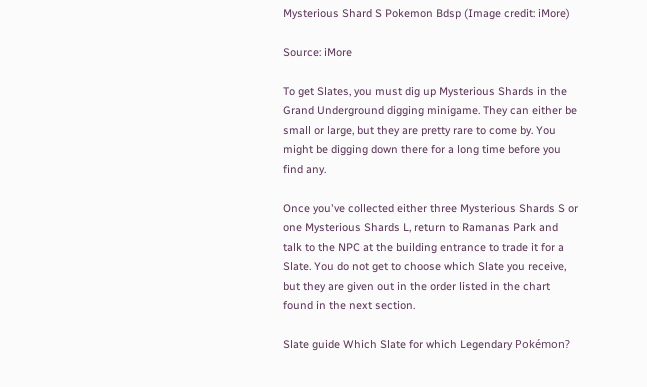Mysterious Shard S Pokemon Bdsp (Image credit: iMore)

Source: iMore

To get Slates, you must dig up Mysterious Shards in the Grand Underground digging minigame. They can either be small or large, but they are pretty rare to come by. You might be digging down there for a long time before you find any.

Once you've collected either three Mysterious Shards S or one Mysterious Shards L, return to Ramanas Park and talk to the NPC at the building entrance to trade it for a Slate. You do not get to choose which Slate you receive, but they are given out in the order listed in the chart found in the next section.

Slate guide Which Slate for which Legendary Pokémon?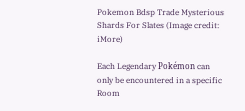Pokemon Bdsp Trade Mysterious Shards For Slates (Image credit: iMore)

Each Legendary Pokémon can only be encountered in a specific Room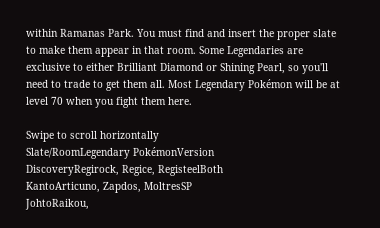within Ramanas Park. You must find and insert the proper slate to make them appear in that room. Some Legendaries are exclusive to either Brilliant Diamond or Shining Pearl, so you'll need to trade to get them all. Most Legendary Pokémon will be at level 70 when you fight them here.

Swipe to scroll horizontally
Slate/RoomLegendary PokémonVersion
DiscoveryRegirock, Regice, RegisteelBoth
KantoArticuno, Zapdos, MoltresSP
JohtoRaikou,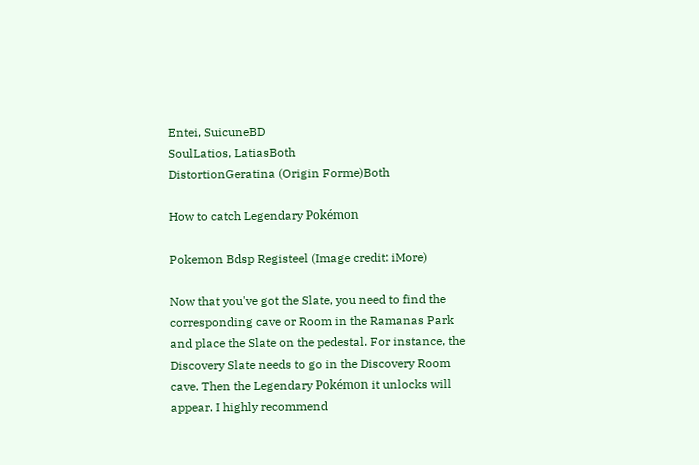Entei, SuicuneBD
SoulLatios, LatiasBoth
DistortionGeratina (Origin Forme)Both

How to catch Legendary Pokémon

Pokemon Bdsp Registeel (Image credit: iMore)

Now that you've got the Slate, you need to find the corresponding cave or Room in the Ramanas Park and place the Slate on the pedestal. For instance, the Discovery Slate needs to go in the Discovery Room cave. Then the Legendary Pokémon it unlocks will appear. I highly recommend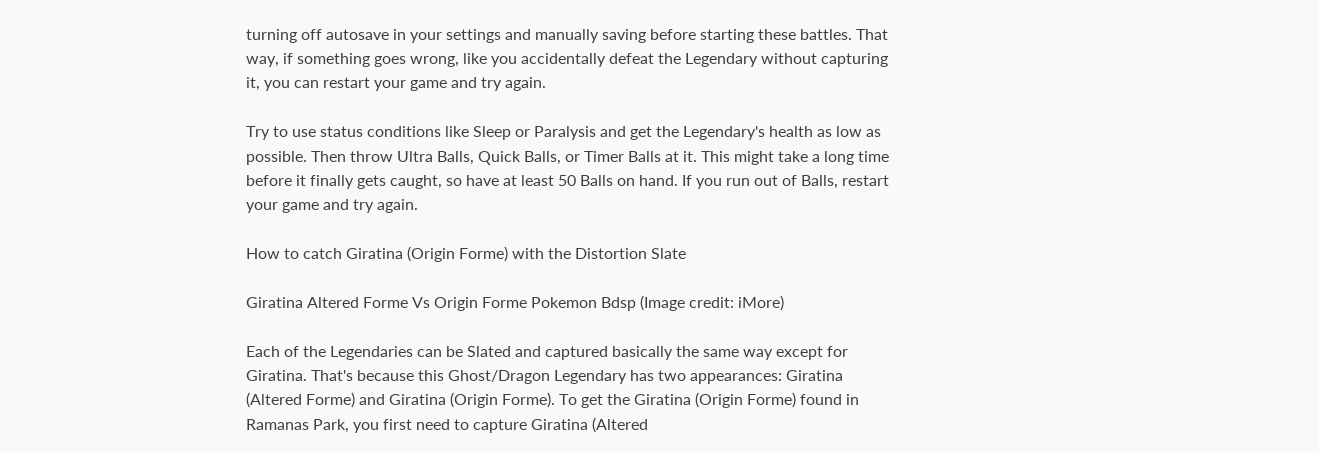turning off autosave in your settings and manually saving before starting these battles. That way, if something goes wrong, like you accidentally defeat the Legendary without capturing it, you can restart your game and try again.

Try to use status conditions like Sleep or Paralysis and get the Legendary's health as low as possible. Then throw Ultra Balls, Quick Balls, or Timer Balls at it. This might take a long time before it finally gets caught, so have at least 50 Balls on hand. If you run out of Balls, restart your game and try again.

How to catch Giratina (Origin Forme) with the Distortion Slate

Giratina Altered Forme Vs Origin Forme Pokemon Bdsp (Image credit: iMore)

Each of the Legendaries can be Slated and captured basically the same way except for Giratina. That's because this Ghost/Dragon Legendary has two appearances: Giratina (Altered Forme) and Giratina (Origin Forme). To get the Giratina (Origin Forme) found in Ramanas Park, you first need to capture Giratina (Altered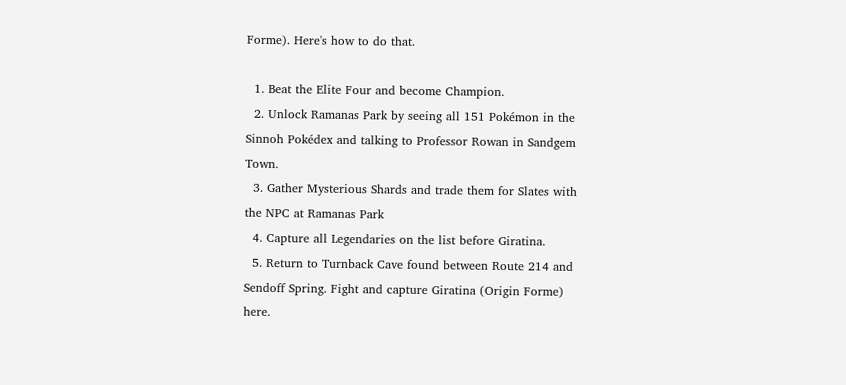Forme). Here's how to do that.

  1. Beat the Elite Four and become Champion.
  2. Unlock Ramanas Park by seeing all 151 Pokémon in the Sinnoh Pokédex and talking to Professor Rowan in Sandgem Town.
  3. Gather Mysterious Shards and trade them for Slates with the NPC at Ramanas Park
  4. Capture all Legendaries on the list before Giratina.
  5. Return to Turnback Cave found between Route 214 and Sendoff Spring. Fight and capture Giratina (Origin Forme) here.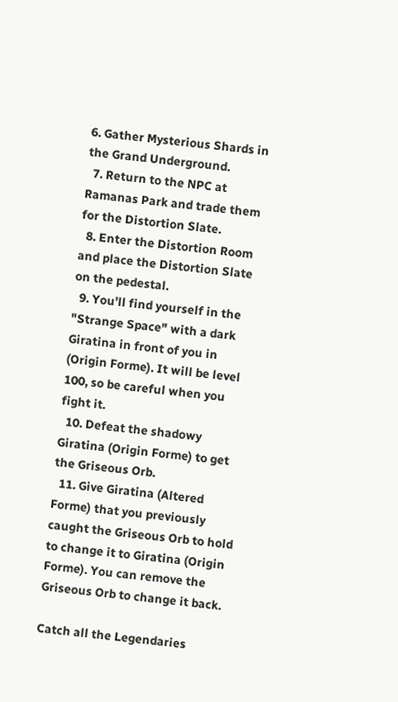6. Gather Mysterious Shards in the Grand Underground.
  7. Return to the NPC at Ramanas Park and trade them for the Distortion Slate.
  8. Enter the Distortion Room and place the Distortion Slate on the pedestal.
  9. You'll find yourself in the "Strange Space" with a dark Giratina in front of you in (Origin Forme). It will be level 100, so be careful when you fight it.
  10. Defeat the shadowy Giratina (Origin Forme) to get the Griseous Orb.
  11. Give Giratina (Altered Forme) that you previously caught the Griseous Orb to hold to change it to Giratina (Origin Forme). You can remove the Griseous Orb to change it back.

Catch all the Legendaries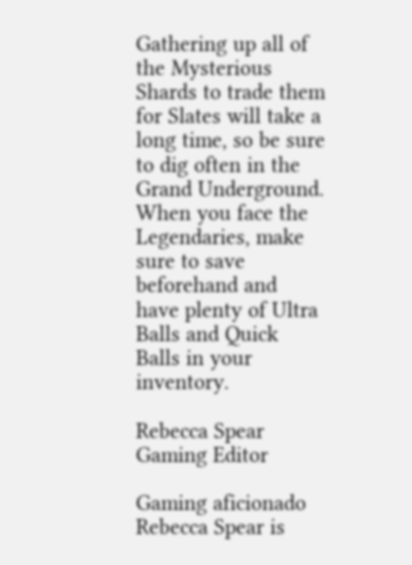Gathering up all of the Mysterious Shards to trade them for Slates will take a long time, so be sure to dig often in the Grand Underground. When you face the Legendaries, make sure to save beforehand and have plenty of Ultra Balls and Quick Balls in your inventory.

Rebecca Spear
Gaming Editor

Gaming aficionado Rebecca Spear is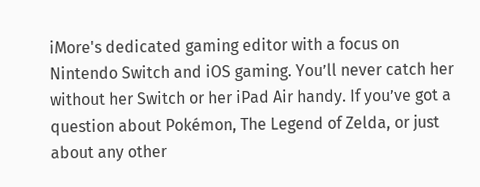iMore's dedicated gaming editor with a focus on Nintendo Switch and iOS gaming. You’ll never catch her without her Switch or her iPad Air handy. If you’ve got a question about Pokémon, The Legend of Zelda, or just about any other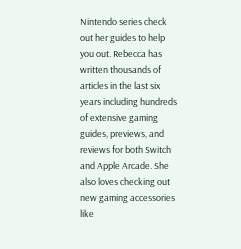Nintendo series check out her guides to help you out. Rebecca has written thousands of articles in the last six years including hundreds of extensive gaming guides, previews, and reviews for both Switch and Apple Arcade. She also loves checking out new gaming accessories like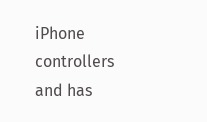iPhone controllers and has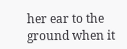her ear to the ground when it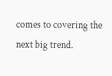comes to covering the next big trend.